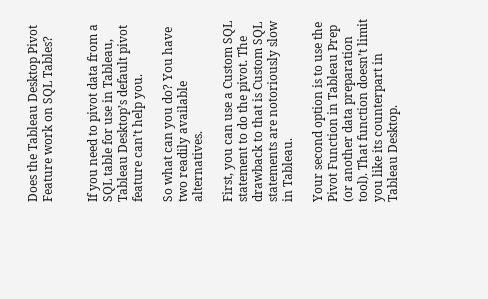Does the Tableau Desktop Pivot Feature work on SQL Tables?


If you need to pivot data from a SQL table for use in Tableau, Tableau Desktop’s default pivot feature can’t help you.

So what can you do? You have two readily available alternatives.

First, you can use a Custom SQL statement to do the pivot. The drawback to that is Custom SQL statements are notoriously slow in Tableau.

Your second option is to use the Pivot Function in Tableau Prep (or another data preparation tool). That function doesn’t limit you like its counterpart in Tableau Desktop.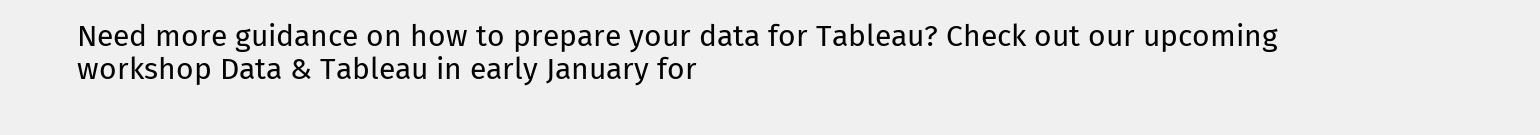Need more guidance on how to prepare your data for Tableau? Check out our upcoming workshop Data & Tableau in early January for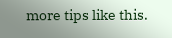more tips like this.